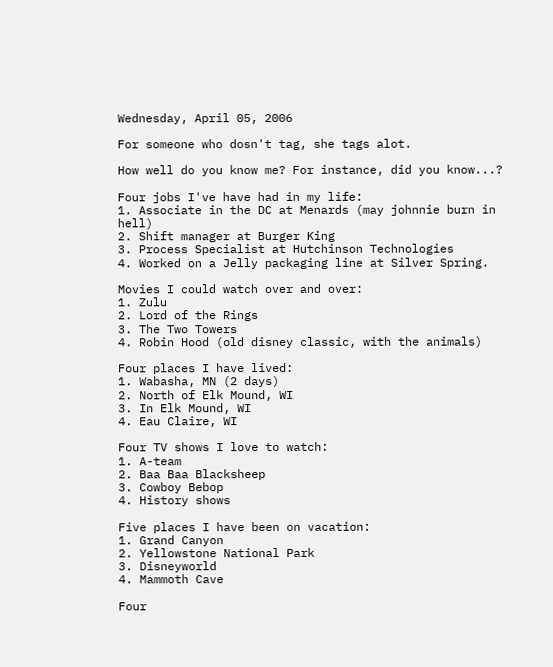Wednesday, April 05, 2006

For someone who dosn't tag, she tags alot.

How well do you know me? For instance, did you know...?

Four jobs I've have had in my life:
1. Associate in the DC at Menards (may johnnie burn in hell)
2. Shift manager at Burger King
3. Process Specialist at Hutchinson Technologies
4. Worked on a Jelly packaging line at Silver Spring.

Movies I could watch over and over:
1. Zulu
2. Lord of the Rings
3. The Two Towers
4. Robin Hood (old disney classic, with the animals)

Four places I have lived:
1. Wabasha, MN (2 days)
2. North of Elk Mound, WI
3. In Elk Mound, WI
4. Eau Claire, WI

Four TV shows I love to watch:
1. A-team
2. Baa Baa Blacksheep
3. Cowboy Bebop
4. History shows

Five places I have been on vacation:
1. Grand Canyon
2. Yellowstone National Park
3. Disneyworld
4. Mammoth Cave

Four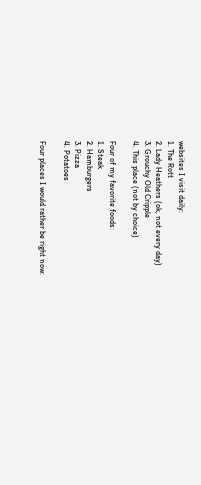websites I visit daily:
1. The Rott
2. Lady Heathers (ok, not every day)
3. Grouchy Old Cripple
4. This place (not by choice)

Four of my favorite foods:
1. Steak
2. Hamburgers
3. Pizza
4. Potatoes

Four places I would rather be right now: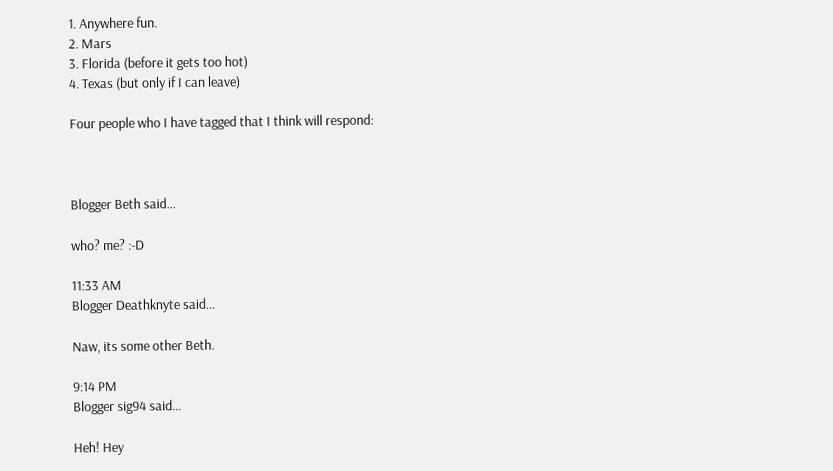1. Anywhere fun.
2. Mars
3. Florida (before it gets too hot)
4. Texas (but only if I can leave)

Four people who I have tagged that I think will respond:



Blogger Beth said...

who? me? :-D

11:33 AM
Blogger Deathknyte said...

Naw, its some other Beth.

9:14 PM
Blogger sig94 said...

Heh! Hey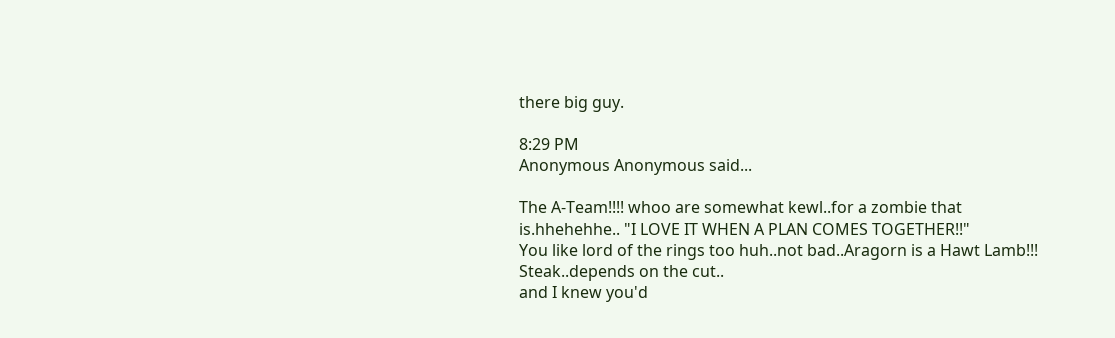there big guy.

8:29 PM
Anonymous Anonymous said...

The A-Team!!!! whoo are somewhat kewl..for a zombie that is.hhehehhe.. "I LOVE IT WHEN A PLAN COMES TOGETHER!!"
You like lord of the rings too huh..not bad..Aragorn is a Hawt Lamb!!!
Steak..depends on the cut..
and I knew you'd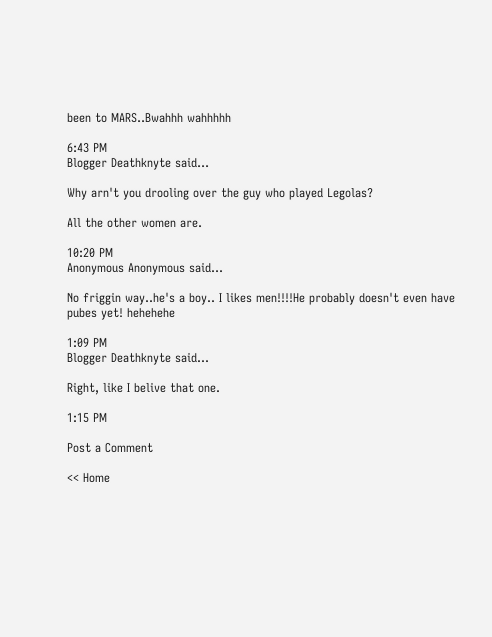been to MARS..Bwahhh wahhhhh

6:43 PM
Blogger Deathknyte said...

Why arn't you drooling over the guy who played Legolas?

All the other women are.

10:20 PM
Anonymous Anonymous said...

No friggin way..he's a boy.. I likes men!!!!He probably doesn't even have pubes yet! hehehehe

1:09 PM
Blogger Deathknyte said...

Right, like I belive that one.

1:15 PM

Post a Comment

<< Home